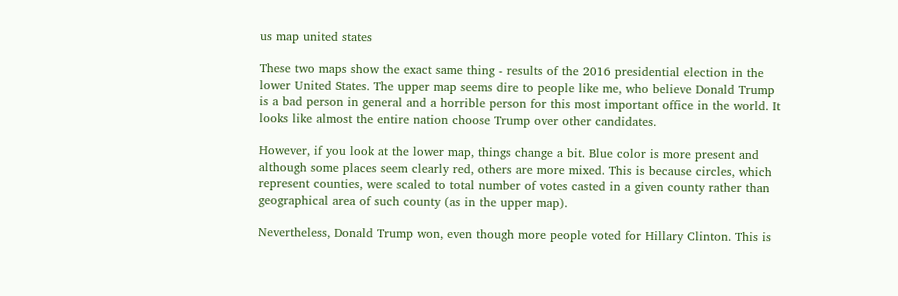us map united states

These two maps show the exact same thing - results of the 2016 presidential election in the lower United States. The upper map seems dire to people like me, who believe Donald Trump is a bad person in general and a horrible person for this most important office in the world. It looks like almost the entire nation choose Trump over other candidates.

However, if you look at the lower map, things change a bit. Blue color is more present and although some places seem clearly red, others are more mixed. This is because circles, which represent counties, were scaled to total number of votes casted in a given county rather than geographical area of such county (as in the upper map).

Nevertheless, Donald Trump won, even though more people voted for Hillary Clinton. This is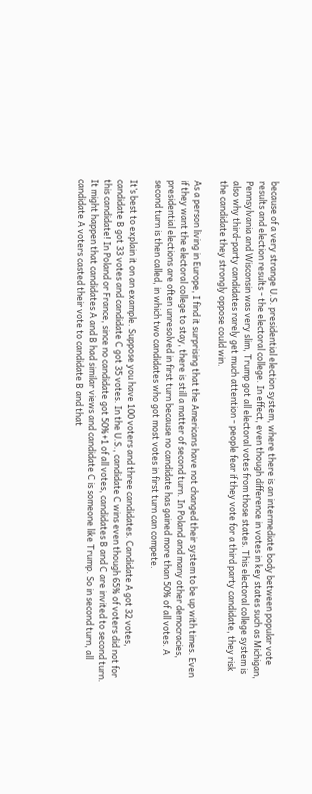because of a very strange U.S. presidential election system, where there is an intermediate body between popular vote results and election results - the electoral college. In effect, even though difference in votes in key states such as Michigan, Pennsylvania and Wisconsin was very slim, Trump got all electoral votes from those states. This electoral college system is also why third-party candidates rarely get much attention - people fear if they vote for a third party candidate, they risk the candidate they strongly oppose could win.

As a person living in Europe, I find it surprising that the Americans have not changed their system to be up with times. Even if they want the electoral college to stay, there is still a matter of second turn. In Poland and many other democracies, presidential elections are often unresolved in first turn because no candidate has gained more than 50% of all votes. A second turn is then called, in which two candidates who got most votes in first turn can compete.

It’s best to explain it on an example. Suppose you have 100 voters and three candidates. Candidate A got 32 votes, candidate B got 33 votes and candidate C got 35 votes. In the U.S., candidate C wins even though 65% of voters did not for this candidate! In Poland or France, since no candidate got 50%+1 of all votes, candidates B and C are invited to second turn. It might happen that candidates A and B had similar views and candidate C is someone like Trump. So in second turn, all candidate A voters casted their vote to candidate B and that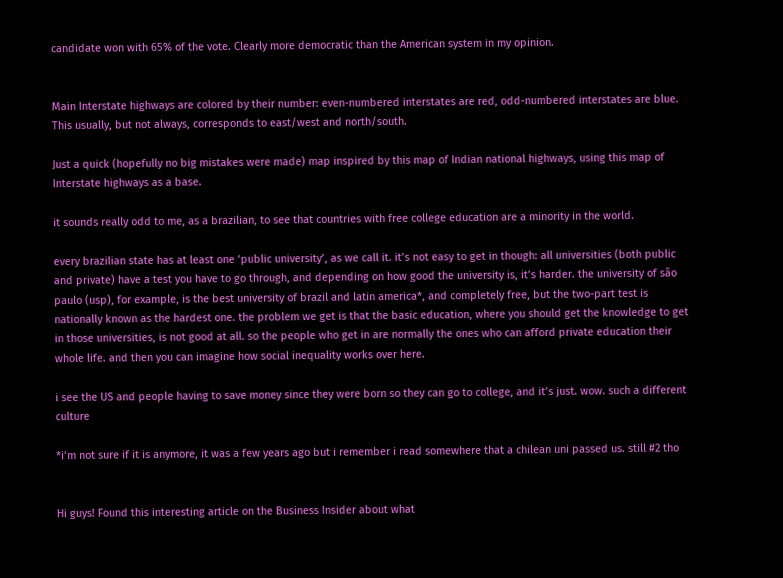candidate won with 65% of the vote. Clearly more democratic than the American system in my opinion.


Main Interstate highways are colored by their number: even-numbered interstates are red, odd-numbered interstates are blue. This usually, but not always, corresponds to east/west and north/south.

Just a quick (hopefully no big mistakes were made) map inspired by this map of Indian national highways, using this map of Interstate highways as a base.

it sounds really odd to me, as a brazilian, to see that countries with free college education are a minority in the world.

every brazilian state has at least one ‘public university’, as we call it. it’s not easy to get in though: all universities (both public and private) have a test you have to go through, and depending on how good the university is, it’s harder. the university of são paulo (usp), for example, is the best university of brazil and latin america*, and completely free, but the two-part test is nationally known as the hardest one. the problem we get is that the basic education, where you should get the knowledge to get in those universities, is not good at all. so the people who get in are normally the ones who can afford private education their whole life. and then you can imagine how social inequality works over here.

i see the US and people having to save money since they were born so they can go to college, and it’s just. wow. such a different culture

*i’m not sure if it is anymore, it was a few years ago but i remember i read somewhere that a chilean uni passed us. still #2 tho


Hi guys! Found this interesting article on the Business Insider about what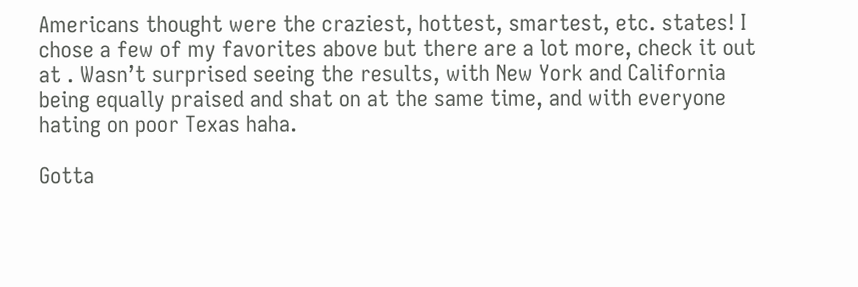Americans thought were the craziest, hottest, smartest, etc. states! I chose a few of my favorites above but there are a lot more, check it out at . Wasn’t surprised seeing the results, with New York and California being equally praised and shat on at the same time, and with everyone hating on poor Texas haha.

Gotta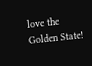love the Golden State!